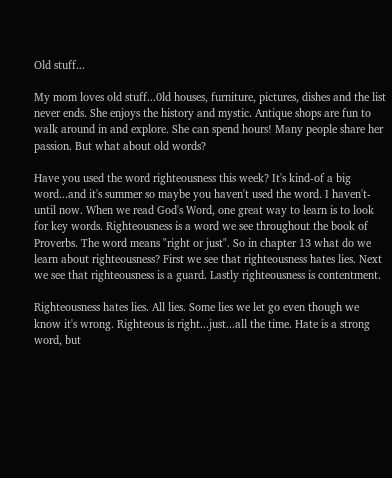Old stuff...

My mom loves old stuff...0ld houses, furniture, pictures, dishes and the list never ends. She enjoys the history and mystic. Antique shops are fun to walk around in and explore. She can spend hours! Many people share her passion. But what about old words?

Have you used the word righteousness this week? It's kind-of a big word...and it's summer so maybe you haven't used the word. I haven't-until now. When we read God's Word, one great way to learn is to look for key words. Righteousness is a word we see throughout the book of Proverbs. The word means "right or just". So in chapter 13 what do we learn about righteousness? First we see that righteousness hates lies. Next we see that righteousness is a guard. Lastly righteousness is contentment.

Righteousness hates lies. All lies. Some lies we let go even though we know it's wrong. Righteous is right...just...all the time. Hate is a strong word, but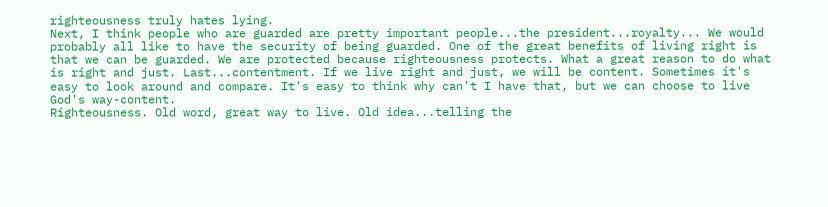righteousness truly hates lying.
Next, I think people who are guarded are pretty important people...the president...royalty... We would probably all like to have the security of being guarded. One of the great benefits of living right is that we can be guarded. We are protected because righteousness protects. What a great reason to do what is right and just. Last...contentment. If we live right and just, we will be content. Sometimes it's easy to look around and compare. It's easy to think why can't I have that, but we can choose to live God's way-content.
Righteousness. Old word, great way to live. Old idea...telling the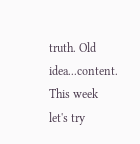truth. Old idea...content. This week let's try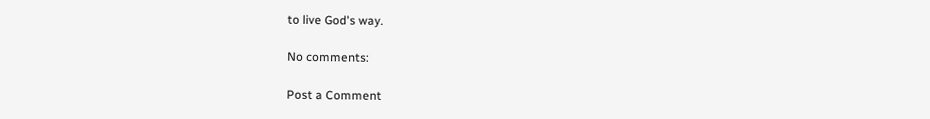to live God's way.

No comments:

Post a Comment